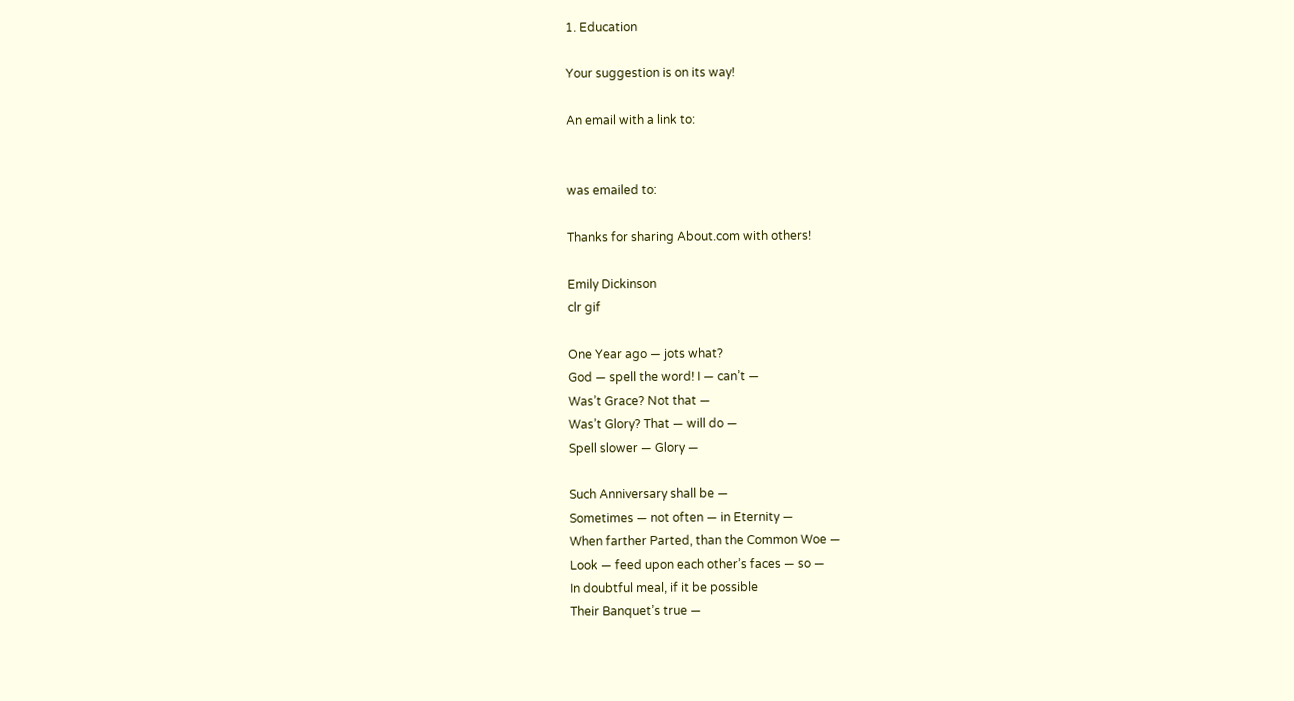1. Education

Your suggestion is on its way!

An email with a link to:


was emailed to:

Thanks for sharing About.com with others!

Emily Dickinson
clr gif

One Year ago — jots what?
God — spell the word! I — can’t —
Was’t Grace? Not that —
Was’t Glory? That — will do —
Spell slower — Glory —

Such Anniversary shall be —
Sometimes — not often — in Eternity —
When farther Parted, than the Common Woe —
Look — feed upon each other’s faces — so —
In doubtful meal, if it be possible
Their Banquet’s true —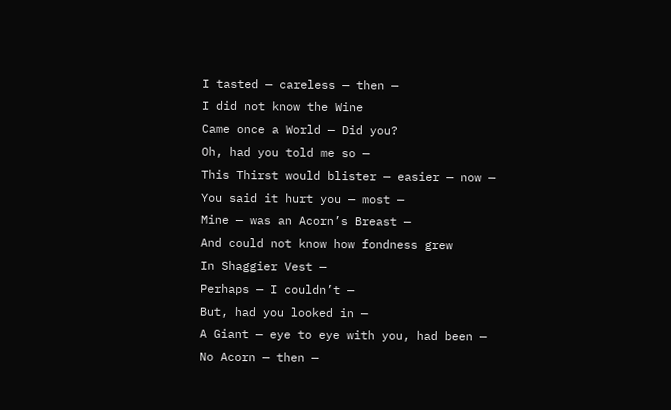I tasted — careless — then —
I did not know the Wine
Came once a World — Did you?
Oh, had you told me so —
This Thirst would blister — easier — now —
You said it hurt you — most —
Mine — was an Acorn’s Breast —
And could not know how fondness grew
In Shaggier Vest —
Perhaps — I couldn’t —
But, had you looked in —
A Giant — eye to eye with you, had been —
No Acorn — then —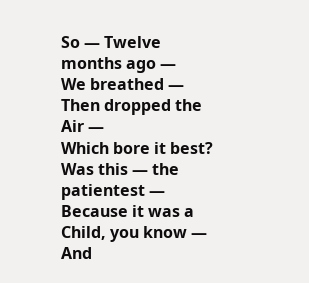So — Twelve months ago —
We breathed —
Then dropped the Air —
Which bore it best?
Was this — the patientest —
Because it was a Child, you know —
And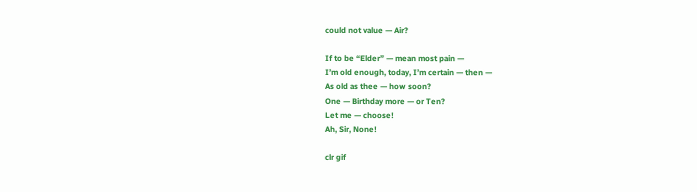could not value — Air?

If to be “Elder” — mean most pain —
I’m old enough, today, I’m certain — then —
As old as thee — how soon?
One — Birthday more — or Ten?
Let me — choose!
Ah, Sir, None!

clr gif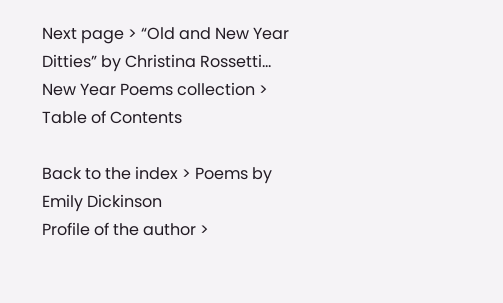Next page > “Old and New Year Ditties” by Christina Rossetti...
New Year Poems collection > Table of Contents

Back to the index > Poems by Emily Dickinson
Profile of the author >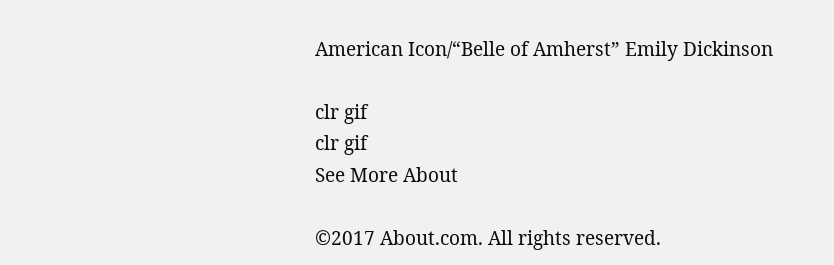American Icon/“Belle of Amherst” Emily Dickinson

clr gif
clr gif
See More About

©2017 About.com. All rights reserved.